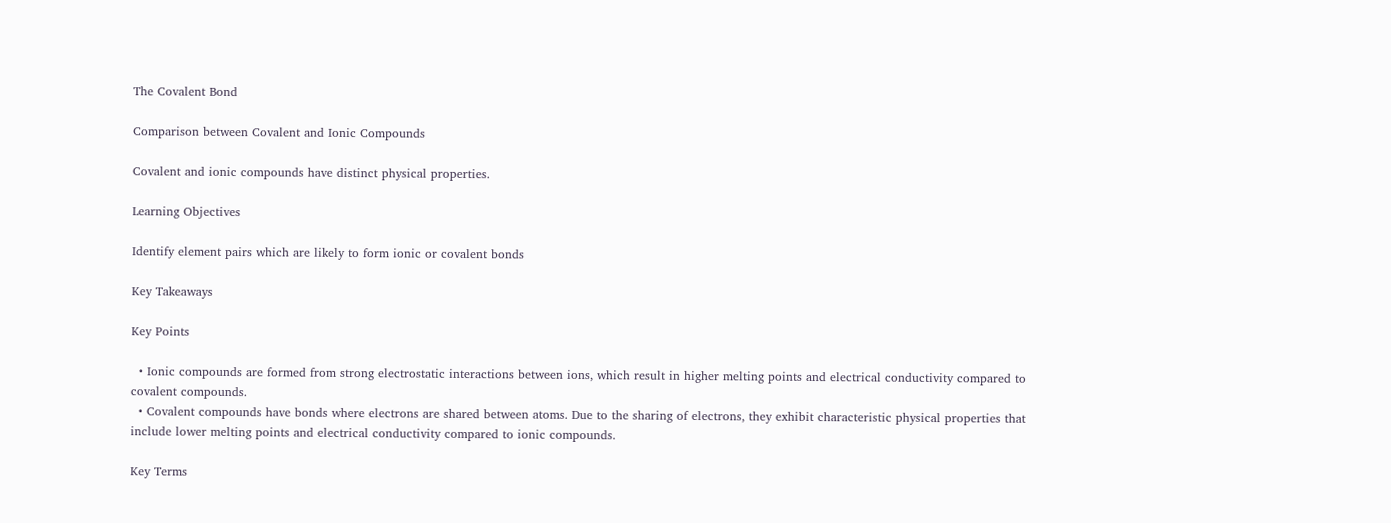The Covalent Bond

Comparison between Covalent and Ionic Compounds

Covalent and ionic compounds have distinct physical properties.

Learning Objectives

Identify element pairs which are likely to form ionic or covalent bonds

Key Takeaways

Key Points

  • Ionic compounds are formed from strong electrostatic interactions between ions, which result in higher melting points and electrical conductivity compared to covalent compounds.
  • Covalent compounds have bonds where electrons are shared between atoms. Due to the sharing of electrons, they exhibit characteristic physical properties that include lower melting points and electrical conductivity compared to ionic compounds.

Key Terms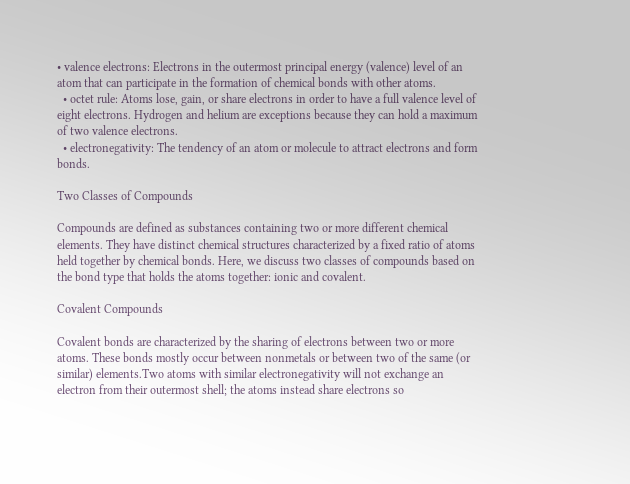• valence electrons: Electrons in the outermost principal energy (valence) level of an atom that can participate in the formation of chemical bonds with other atoms.
  • octet rule: Atoms lose, gain, or share electrons in order to have a full valence level of eight electrons. Hydrogen and helium are exceptions because they can hold a maximum of two valence electrons.
  • electronegativity: The tendency of an atom or molecule to attract electrons and form bonds.

Two Classes of Compounds

Compounds are defined as substances containing two or more different chemical elements. They have distinct chemical structures characterized by a fixed ratio of atoms held together by chemical bonds. Here, we discuss two classes of compounds based on the bond type that holds the atoms together: ionic and covalent.

Covalent Compounds

Covalent bonds are characterized by the sharing of electrons between two or more atoms. These bonds mostly occur between nonmetals or between two of the same (or similar) elements.Two atoms with similar electronegativity will not exchange an electron from their outermost shell; the atoms instead share electrons so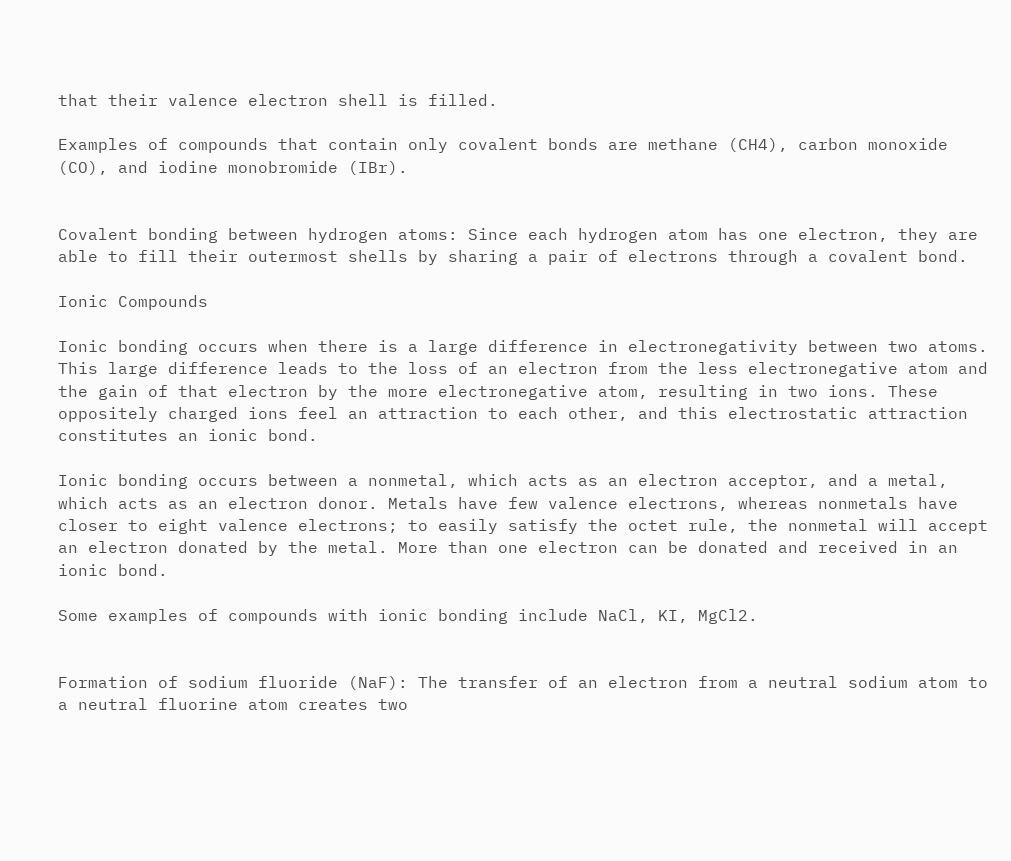that their valence electron shell is filled.

Examples of compounds that contain only covalent bonds are methane (CH4), carbon monoxide (CO), and iodine monobromide (IBr).


Covalent bonding between hydrogen atoms: Since each hydrogen atom has one electron, they are able to fill their outermost shells by sharing a pair of electrons through a covalent bond.

Ionic Compounds

Ionic bonding occurs when there is a large difference in electronegativity between two atoms. This large difference leads to the loss of an electron from the less electronegative atom and the gain of that electron by the more electronegative atom, resulting in two ions. These oppositely charged ions feel an attraction to each other, and this electrostatic attraction constitutes an ionic bond.

Ionic bonding occurs between a nonmetal, which acts as an electron acceptor, and a metal, which acts as an electron donor. Metals have few valence electrons, whereas nonmetals have closer to eight valence electrons; to easily satisfy the octet rule, the nonmetal will accept an electron donated by the metal. More than one electron can be donated and received in an ionic bond.

Some examples of compounds with ionic bonding include NaCl, KI, MgCl2.


Formation of sodium fluoride (NaF): The transfer of an electron from a neutral sodium atom to a neutral fluorine atom creates two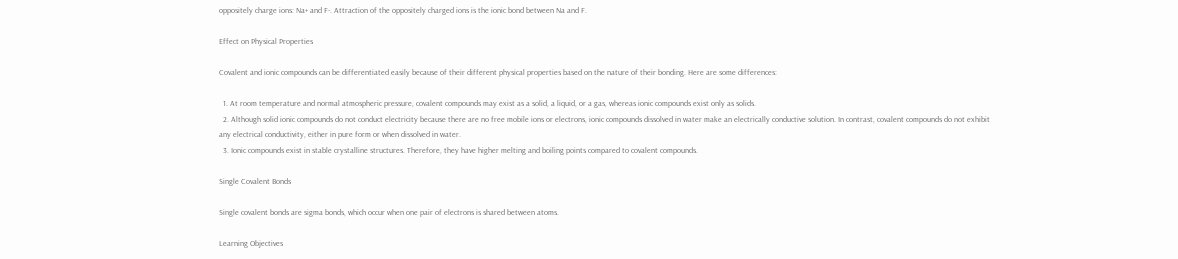oppositely charge ions: Na+ and F-. Attraction of the oppositely charged ions is the ionic bond between Na and F.

Effect on Physical Properties

Covalent and ionic compounds can be differentiated easily because of their different physical properties based on the nature of their bonding. Here are some differences:

  1. At room temperature and normal atmospheric pressure, covalent compounds may exist as a solid, a liquid, or a gas, whereas ionic compounds exist only as solids.
  2. Although solid ionic compounds do not conduct electricity because there are no free mobile ions or electrons, ionic compounds dissolved in water make an electrically conductive solution. In contrast, covalent compounds do not exhibit any electrical conductivity, either in pure form or when dissolved in water.
  3. Ionic compounds exist in stable crystalline structures. Therefore, they have higher melting and boiling points compared to covalent compounds.

Single Covalent Bonds

Single covalent bonds are sigma bonds, which occur when one pair of electrons is shared between atoms.

Learning Objectives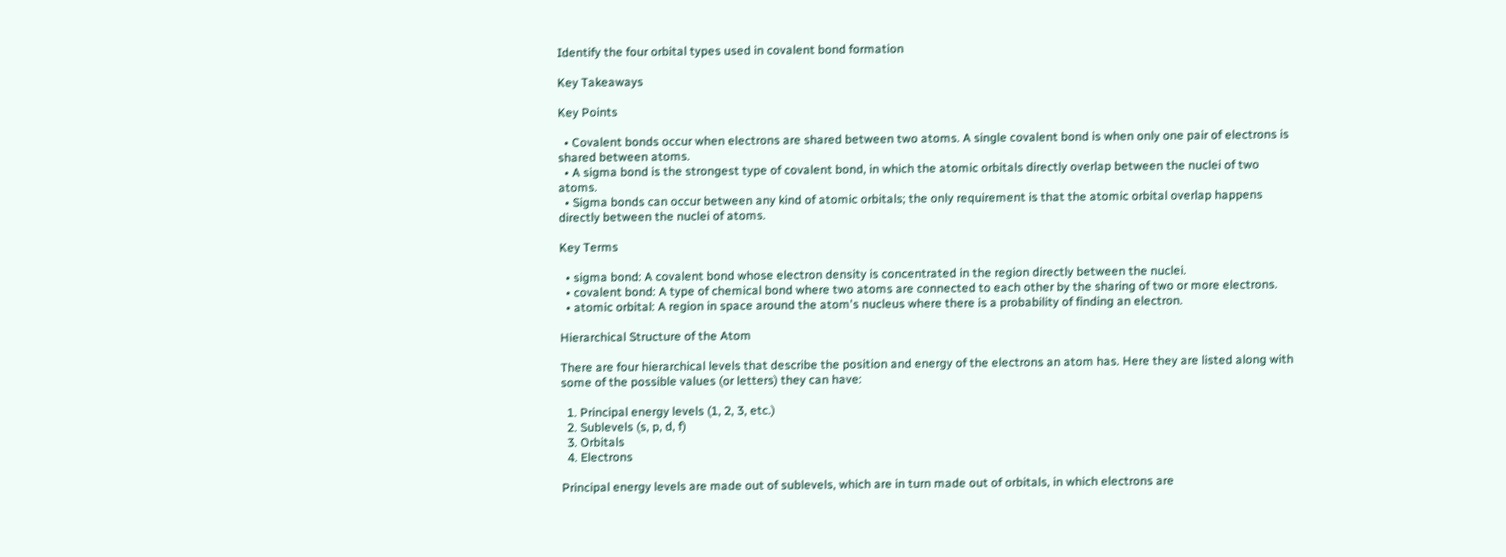Identify the four orbital types used in covalent bond formation

Key Takeaways

Key Points

  • Covalent bonds occur when electrons are shared between two atoms. A single covalent bond is when only one pair of electrons is shared between atoms.
  • A sigma bond is the strongest type of covalent bond, in which the atomic orbitals directly overlap between the nuclei of two atoms.
  • Sigma bonds can occur between any kind of atomic orbitals; the only requirement is that the atomic orbital overlap happens directly between the nuclei of atoms.

Key Terms

  • sigma bond: A covalent bond whose electron density is concentrated in the region directly between the nuclei.
  • covalent bond: A type of chemical bond where two atoms are connected to each other by the sharing of two or more electrons.
  • atomic orbital: A region in space around the atom's nucleus where there is a probability of finding an electron.

Hierarchical Structure of the Atom

There are four hierarchical levels that describe the position and energy of the electrons an atom has. Here they are listed along with some of the possible values (or letters) they can have:

  1. Principal energy levels (1, 2, 3, etc.)
  2. Sublevels (s, p, d, f)
  3. Orbitals
  4. Electrons

Principal energy levels are made out of sublevels, which are in turn made out of orbitals, in which electrons are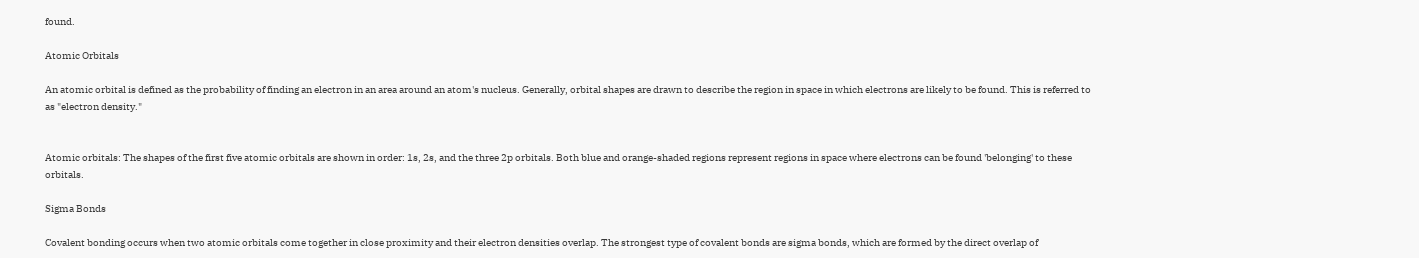found.

Atomic Orbitals

An atomic orbital is defined as the probability of finding an electron in an area around an atom's nucleus. Generally, orbital shapes are drawn to describe the region in space in which electrons are likely to be found. This is referred to as "electron density."


Atomic orbitals: The shapes of the first five atomic orbitals are shown in order: 1s, 2s, and the three 2p orbitals. Both blue and orange-shaded regions represent regions in space where electrons can be found 'belonging' to these orbitals.

Sigma Bonds

Covalent bonding occurs when two atomic orbitals come together in close proximity and their electron densities overlap. The strongest type of covalent bonds are sigma bonds, which are formed by the direct overlap of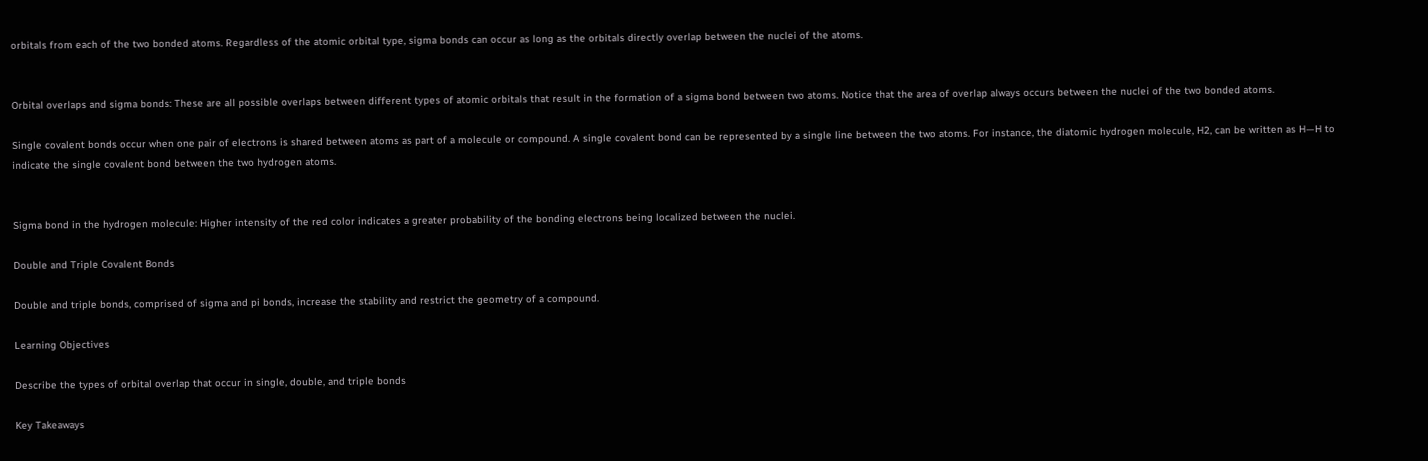orbitals from each of the two bonded atoms. Regardless of the atomic orbital type, sigma bonds can occur as long as the orbitals directly overlap between the nuclei of the atoms.


Orbital overlaps and sigma bonds: These are all possible overlaps between different types of atomic orbitals that result in the formation of a sigma bond between two atoms. Notice that the area of overlap always occurs between the nuclei of the two bonded atoms.

Single covalent bonds occur when one pair of electrons is shared between atoms as part of a molecule or compound. A single covalent bond can be represented by a single line between the two atoms. For instance, the diatomic hydrogen molecule, H2, can be written as H—H to indicate the single covalent bond between the two hydrogen atoms.


Sigma bond in the hydrogen molecule: Higher intensity of the red color indicates a greater probability of the bonding electrons being localized between the nuclei.

Double and Triple Covalent Bonds

Double and triple bonds, comprised of sigma and pi bonds, increase the stability and restrict the geometry of a compound.

Learning Objectives

Describe the types of orbital overlap that occur in single, double, and triple bonds

Key Takeaways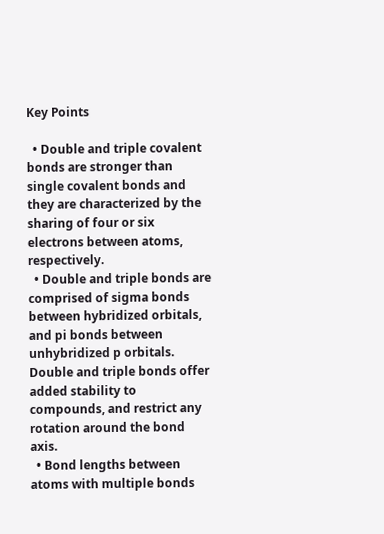Key Points

  • Double and triple covalent bonds are stronger than single covalent bonds and they are characterized by the sharing of four or six electrons between atoms, respectively.
  • Double and triple bonds are comprised of sigma bonds between hybridized orbitals, and pi bonds between unhybridized p orbitals. Double and triple bonds offer added stability to compounds, and restrict any rotation around the bond axis.
  • Bond lengths between atoms with multiple bonds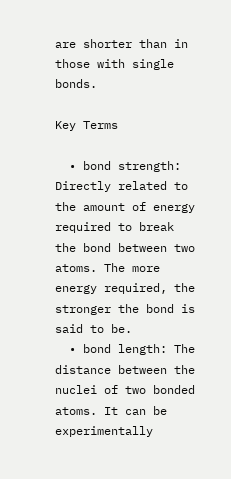are shorter than in those with single bonds.

Key Terms

  • bond strength: Directly related to the amount of energy required to break the bond between two atoms. The more energy required, the stronger the bond is said to be.
  • bond length: The distance between the nuclei of two bonded atoms. It can be experimentally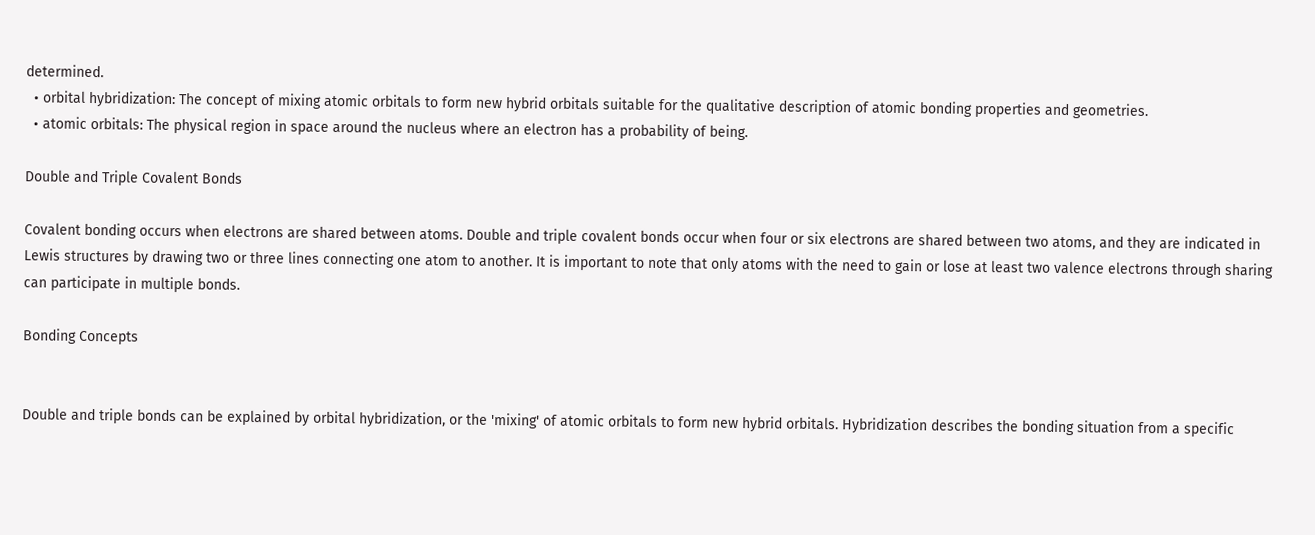determined.
  • orbital hybridization: The concept of mixing atomic orbitals to form new hybrid orbitals suitable for the qualitative description of atomic bonding properties and geometries.
  • atomic orbitals: The physical region in space around the nucleus where an electron has a probability of being.

Double and Triple Covalent Bonds

Covalent bonding occurs when electrons are shared between atoms. Double and triple covalent bonds occur when four or six electrons are shared between two atoms, and they are indicated in Lewis structures by drawing two or three lines connecting one atom to another. It is important to note that only atoms with the need to gain or lose at least two valence electrons through sharing can participate in multiple bonds.

Bonding Concepts


Double and triple bonds can be explained by orbital hybridization, or the 'mixing' of atomic orbitals to form new hybrid orbitals. Hybridization describes the bonding situation from a specific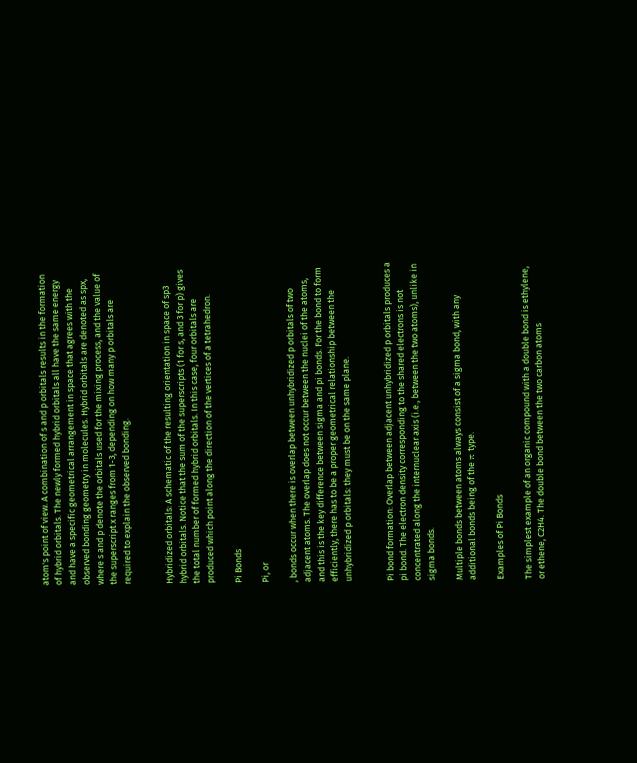atom's point of view. A combination of s and p orbitals results in the formation of hybrid orbitals. The newly formed hybrid orbitals all have the same energy and have a specific geometrical arrangement in space that agrees with the observed bonding geometry in molecules. Hybrid orbitals are denoted as spx, where s and p denote the orbitals used for the mixing process, and the value of the superscript x ranges from 1-3, depending on how many p orbitals are required to explain the observed bonding.


Hybridized orbitals: A schematic of the resulting orientation in space of sp3 hybrid orbitals. Notice that the sum of the superscripts (1 for s, and 3 for p) gives the total number of formed hybrid orbitals. In this case, four orbitals are produced which point along the direction of the vertices of a tetrahedron.

Pi Bonds

Pi, or

, bonds occur when there is overlap between unhybridized p orbitals of two adjacent atoms. The overlap does not occur between the nuclei of the atoms, and this is the key difference between sigma and pi bonds. For the bond to form efficiently, there has to be a proper geometrical relationship between the unhybridized p orbitals: they must be on the same plane.


Pi bond formation: Overlap between adjacent unhybridized p orbitals produces a pi bond. The electron density corresponding to the shared electrons is not concentrated along the internuclear axis (i.e., between the two atoms), unlike in sigma bonds.

Multiple bonds between atoms always consist of a sigma bond, with any additional bonds being of the π type.

Examples of Pi Bonds

The simplest example of an organic compound with a double bond is ethylene, or ethene, C2H4. The double bond between the two carbon atoms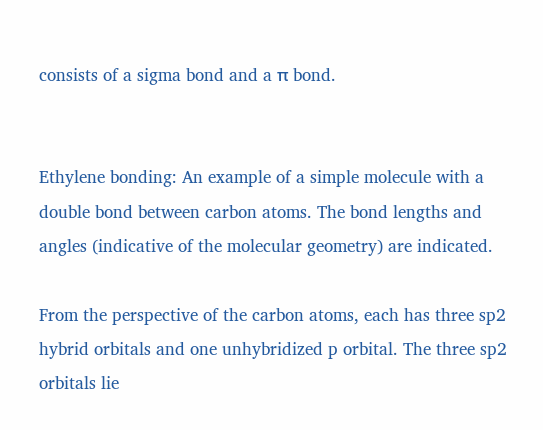consists of a sigma bond and a π bond.


Ethylene bonding: An example of a simple molecule with a double bond between carbon atoms. The bond lengths and angles (indicative of the molecular geometry) are indicated.

From the perspective of the carbon atoms, each has three sp2 hybrid orbitals and one unhybridized p orbital. The three sp2 orbitals lie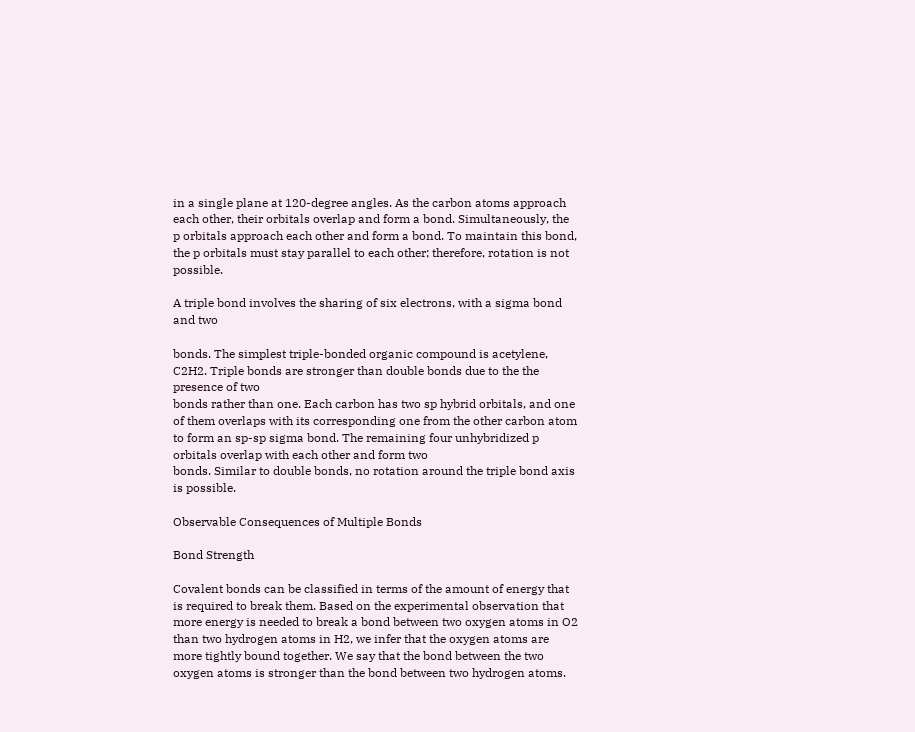in a single plane at 120-degree angles. As the carbon atoms approach each other, their orbitals overlap and form a bond. Simultaneously, the p orbitals approach each other and form a bond. To maintain this bond, the p orbitals must stay parallel to each other; therefore, rotation is not possible.

A triple bond involves the sharing of six electrons, with a sigma bond and two

bonds. The simplest triple-bonded organic compound is acetylene, C2H2. Triple bonds are stronger than double bonds due to the the presence of two
bonds rather than one. Each carbon has two sp hybrid orbitals, and one of them overlaps with its corresponding one from the other carbon atom to form an sp-sp sigma bond. The remaining four unhybridized p orbitals overlap with each other and form two
bonds. Similar to double bonds, no rotation around the triple bond axis is possible.

Observable Consequences of Multiple Bonds

Bond Strength

Covalent bonds can be classified in terms of the amount of energy that is required to break them. Based on the experimental observation that more energy is needed to break a bond between two oxygen atoms in O2 than two hydrogen atoms in H2, we infer that the oxygen atoms are more tightly bound together. We say that the bond between the two oxygen atoms is stronger than the bond between two hydrogen atoms.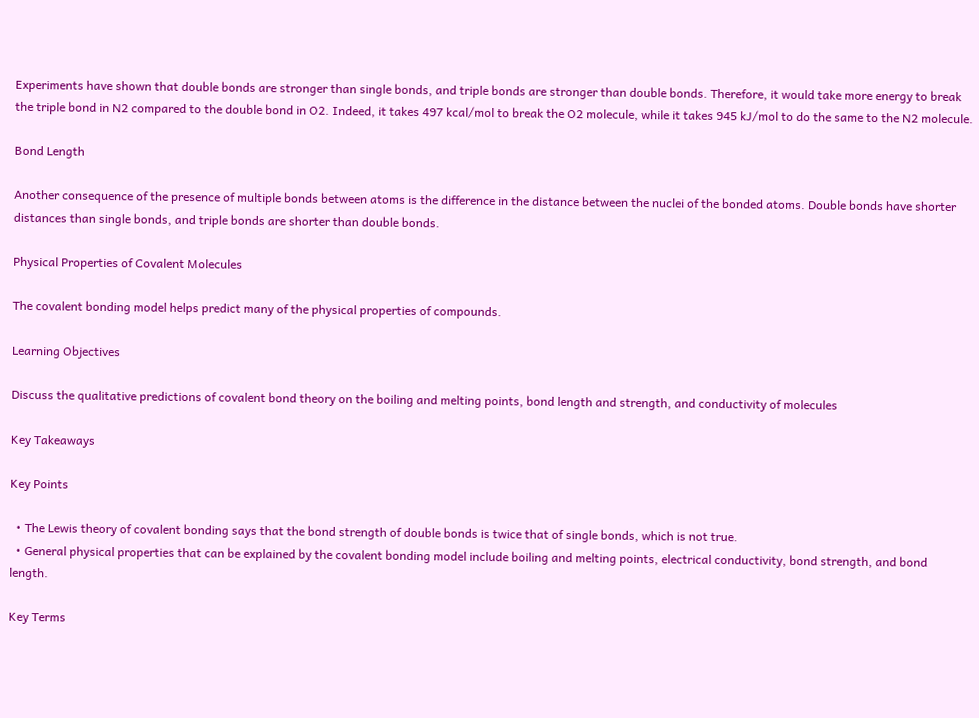Experiments have shown that double bonds are stronger than single bonds, and triple bonds are stronger than double bonds. Therefore, it would take more energy to break the triple bond in N2 compared to the double bond in O2. Indeed, it takes 497 kcal/mol to break the O2 molecule, while it takes 945 kJ/mol to do the same to the N2 molecule.

Bond Length

Another consequence of the presence of multiple bonds between atoms is the difference in the distance between the nuclei of the bonded atoms. Double bonds have shorter distances than single bonds, and triple bonds are shorter than double bonds.

Physical Properties of Covalent Molecules

The covalent bonding model helps predict many of the physical properties of compounds.

Learning Objectives

Discuss the qualitative predictions of covalent bond theory on the boiling and melting points, bond length and strength, and conductivity of molecules

Key Takeaways

Key Points

  • The Lewis theory of covalent bonding says that the bond strength of double bonds is twice that of single bonds, which is not true.
  • General physical properties that can be explained by the covalent bonding model include boiling and melting points, electrical conductivity, bond strength, and bond length.

Key Terms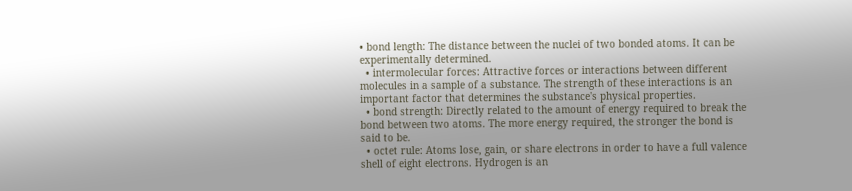• bond length: The distance between the nuclei of two bonded atoms. It can be experimentally determined.
  • intermolecular forces: Attractive forces or interactions between different molecules in a sample of a substance. The strength of these interactions is an important factor that determines the substance's physical properties.
  • bond strength: Directly related to the amount of energy required to break the bond between two atoms. The more energy required, the stronger the bond is said to be.
  • octet rule: Atoms lose, gain, or share electrons in order to have a full valence shell of eight electrons. Hydrogen is an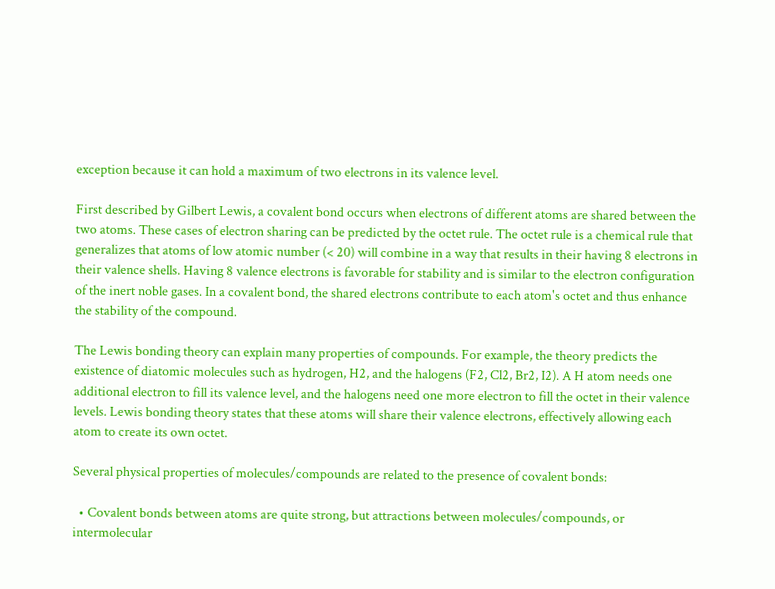exception because it can hold a maximum of two electrons in its valence level.

First described by Gilbert Lewis, a covalent bond occurs when electrons of different atoms are shared between the two atoms. These cases of electron sharing can be predicted by the octet rule. The octet rule is a chemical rule that generalizes that atoms of low atomic number (< 20) will combine in a way that results in their having 8 electrons in their valence shells. Having 8 valence electrons is favorable for stability and is similar to the electron configuration of the inert noble gases. In a covalent bond, the shared electrons contribute to each atom's octet and thus enhance the stability of the compound.

The Lewis bonding theory can explain many properties of compounds. For example, the theory predicts the existence of diatomic molecules such as hydrogen, H2, and the halogens (F2, Cl2, Br2, I2). A H atom needs one additional electron to fill its valence level, and the halogens need one more electron to fill the octet in their valence levels. Lewis bonding theory states that these atoms will share their valence electrons, effectively allowing each atom to create its own octet.

Several physical properties of molecules/compounds are related to the presence of covalent bonds:

  • Covalent bonds between atoms are quite strong, but attractions between molecules/compounds, or intermolecular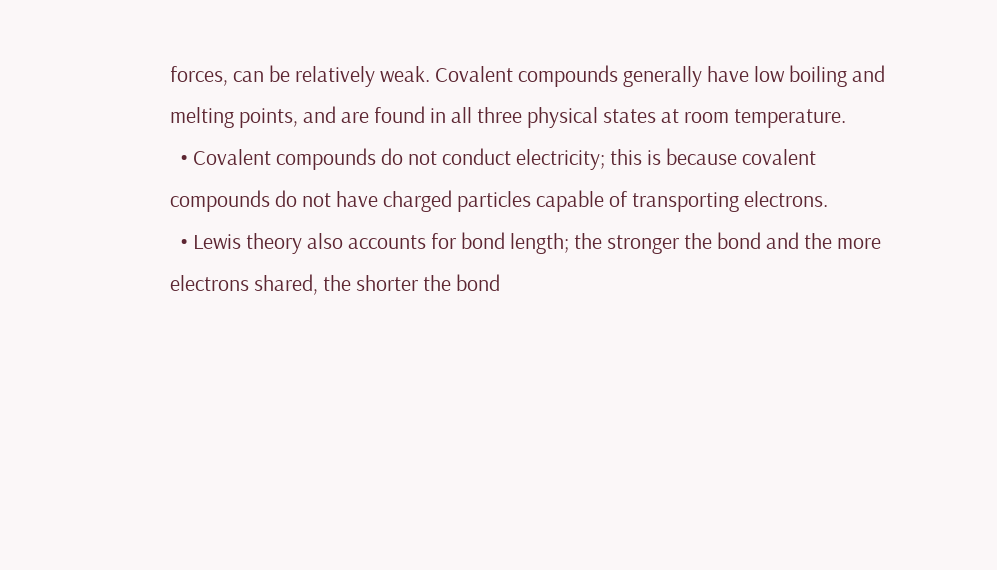forces, can be relatively weak. Covalent compounds generally have low boiling and melting points, and are found in all three physical states at room temperature.
  • Covalent compounds do not conduct electricity; this is because covalent compounds do not have charged particles capable of transporting electrons.
  • Lewis theory also accounts for bond length; the stronger the bond and the more electrons shared, the shorter the bond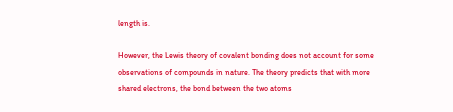length is.

However, the Lewis theory of covalent bonding does not account for some observations of compounds in nature. The theory predicts that with more shared electrons, the bond between the two atoms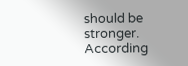should be stronger. According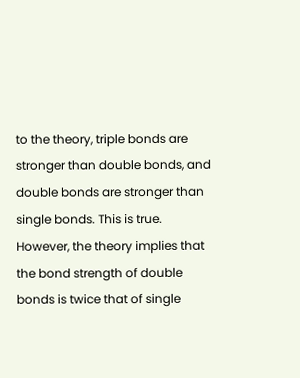to the theory, triple bonds are stronger than double bonds, and double bonds are stronger than single bonds. This is true. However, the theory implies that the bond strength of double bonds is twice that of single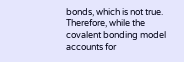bonds, which is not true. Therefore, while the covalent bonding model accounts for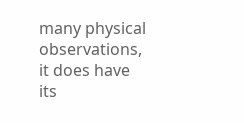many physical observations, it does have its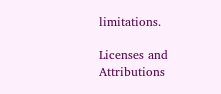limitations.

Licenses and Attributions